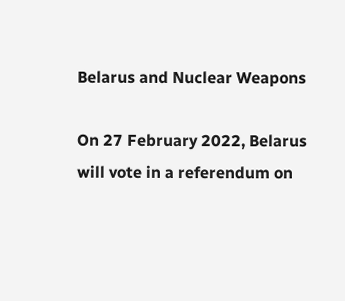Belarus and Nuclear Weapons

On 27 February 2022, Belarus will vote in a referendum on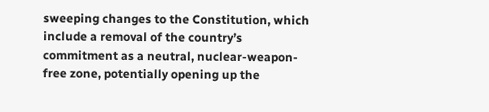sweeping changes to the Constitution, which include a removal of the country’s commitment as a neutral, nuclear-weapon-free zone, potentially opening up the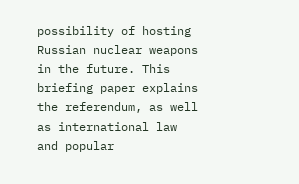possibility of hosting Russian nuclear weapons in the future. This briefing paper explains the referendum, as well as international law and popular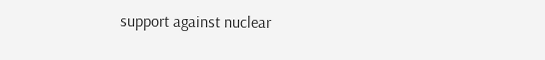support against nuclear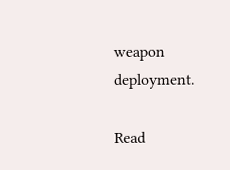weapon deployment.

Read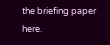the briefing paper here.